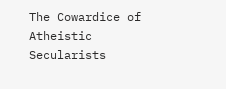The Cowardice of Atheistic Secularists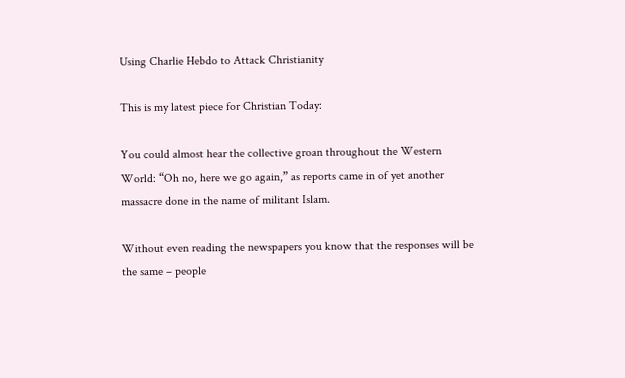Using Charlie Hebdo to Attack Christianity

This is my latest piece for Christian Today:

You could almost hear the collective groan throughout the Western World: “Oh no, here we go again,” as reports came in of yet another massacre done in the name of militant Islam.

Without even reading the newspapers you know that the responses will be the same – people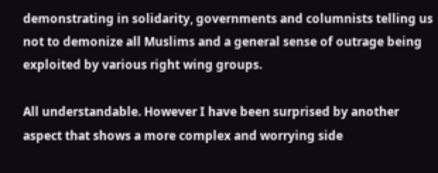demonstrating in solidarity, governments and columnists telling us not to demonize all Muslims and a general sense of outrage being exploited by various right wing groups.

All understandable. However I have been surprised by another aspect that shows a more complex and worrying side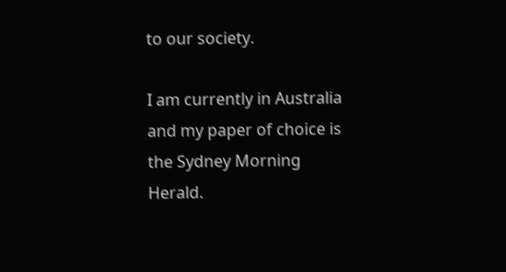to our society.

I am currently in Australia and my paper of choice is the Sydney Morning Herald.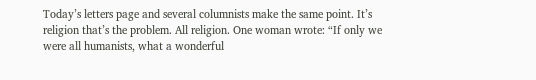Today’s letters page and several columnists make the same point. It’s religion that’s the problem. All religion. One woman wrote: “If only we were all humanists, what a wonderful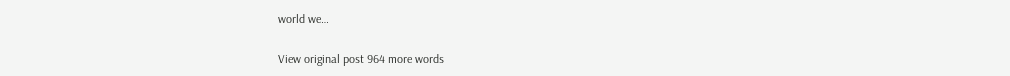world we…

View original post 964 more words